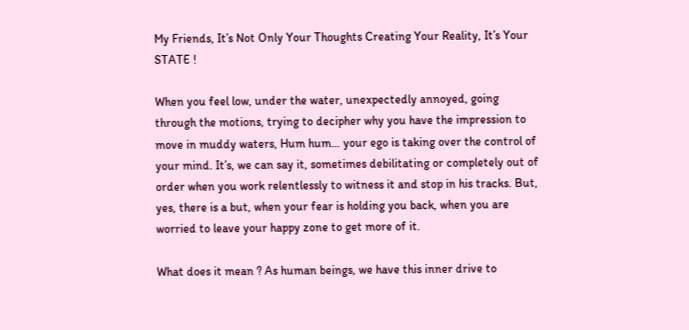My Friends, It’s Not Only Your Thoughts Creating Your Reality, It’s Your STATE !

When you feel low, under the water, unexpectedly annoyed, going through the motions, trying to decipher why you have the impression to move in muddy waters, Hum hum… your ego is taking over the control of your mind. It’s, we can say it, sometimes debilitating or completely out of order when you work relentlessly to witness it and stop in his tracks. But, yes, there is a but, when your fear is holding you back, when you are worried to leave your happy zone to get more of it.

What does it mean ? As human beings, we have this inner drive to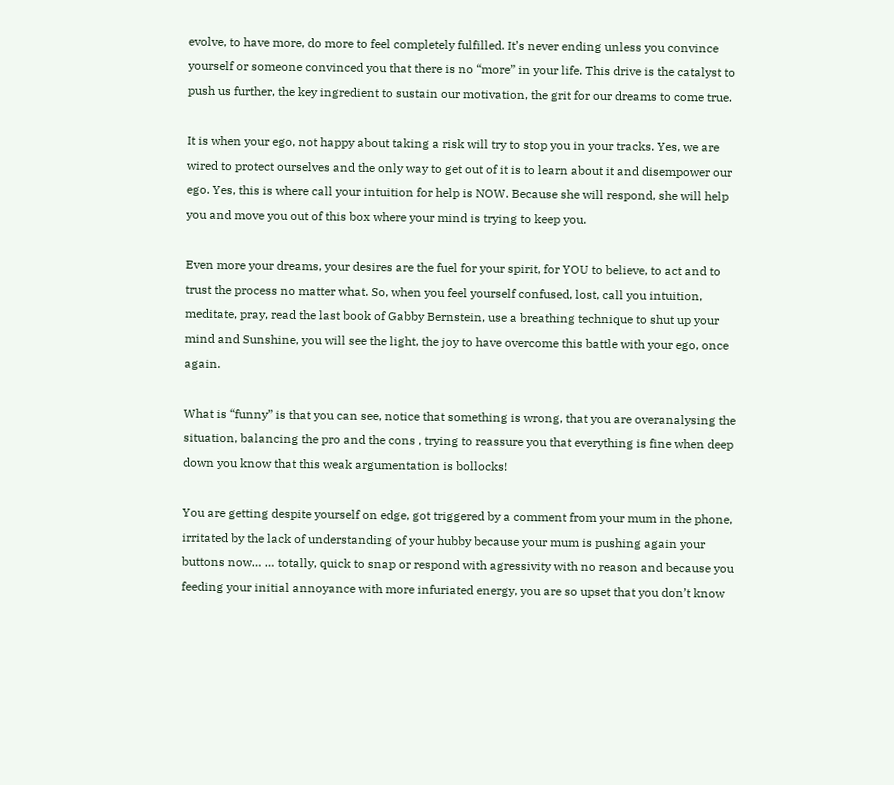evolve, to have more, do more to feel completely fulfilled. It’s never ending unless you convince yourself or someone convinced you that there is no “more” in your life. This drive is the catalyst to push us further, the key ingredient to sustain our motivation, the grit for our dreams to come true.

It is when your ego, not happy about taking a risk will try to stop you in your tracks. Yes, we are wired to protect ourselves and the only way to get out of it is to learn about it and disempower our ego. Yes, this is where call your intuition for help is NOW. Because she will respond, she will help you and move you out of this box where your mind is trying to keep you.

Even more your dreams, your desires are the fuel for your spirit, for YOU to believe, to act and to trust the process no matter what. So, when you feel yourself confused, lost, call you intuition, meditate, pray, read the last book of Gabby Bernstein, use a breathing technique to shut up your mind and Sunshine, you will see the light, the joy to have overcome this battle with your ego, once again.

What is “funny” is that you can see, notice that something is wrong, that you are overanalysing the situation, balancing the pro and the cons , trying to reassure you that everything is fine when deep down you know that this weak argumentation is bollocks!

You are getting despite yourself on edge, got triggered by a comment from your mum in the phone, irritated by the lack of understanding of your hubby because your mum is pushing again your buttons now… … totally, quick to snap or respond with agressivity with no reason and because you feeding your initial annoyance with more infuriated energy, you are so upset that you don’t know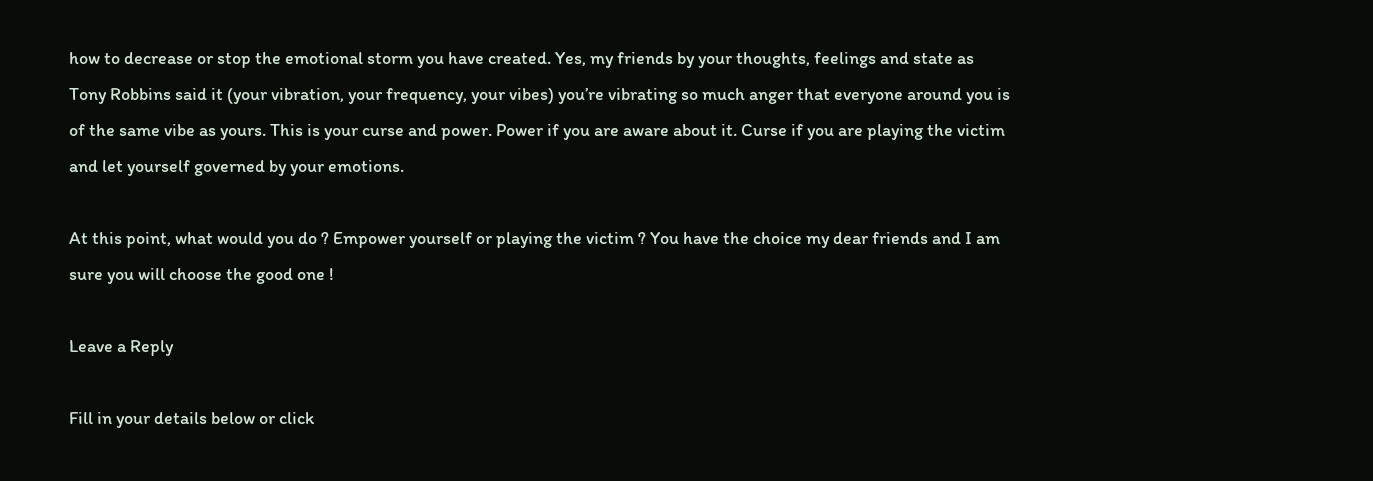how to decrease or stop the emotional storm you have created. Yes, my friends by your thoughts, feelings and state as Tony Robbins said it (your vibration, your frequency, your vibes) you’re vibrating so much anger that everyone around you is of the same vibe as yours. This is your curse and power. Power if you are aware about it. Curse if you are playing the victim and let yourself governed by your emotions.

At this point, what would you do ? Empower yourself or playing the victim ? You have the choice my dear friends and I am sure you will choose the good one !

Leave a Reply

Fill in your details below or click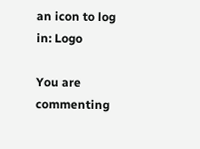an icon to log in: Logo

You are commenting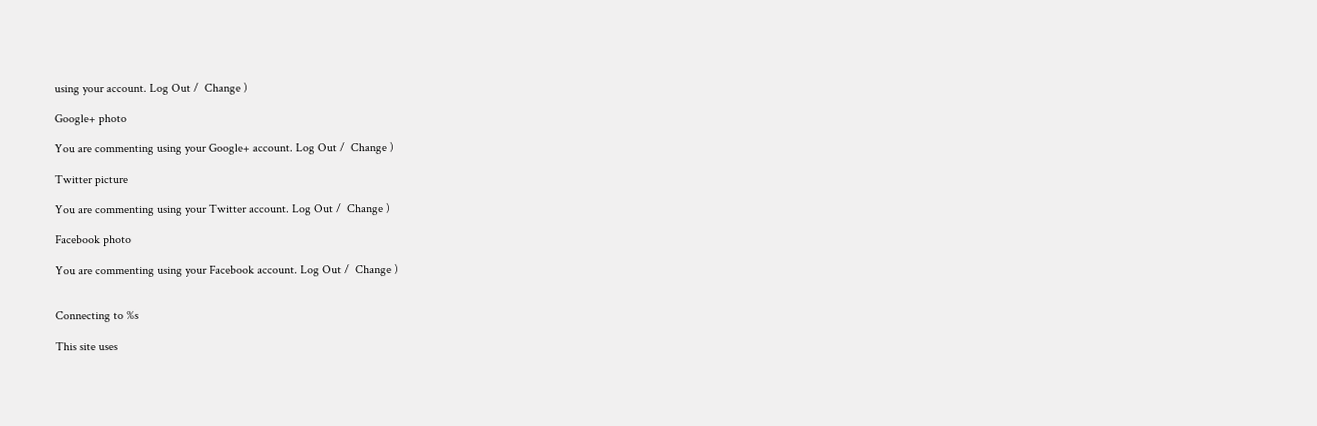using your account. Log Out /  Change )

Google+ photo

You are commenting using your Google+ account. Log Out /  Change )

Twitter picture

You are commenting using your Twitter account. Log Out /  Change )

Facebook photo

You are commenting using your Facebook account. Log Out /  Change )


Connecting to %s

This site uses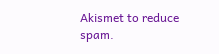Akismet to reduce spam.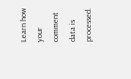Learn how your comment data is processed.